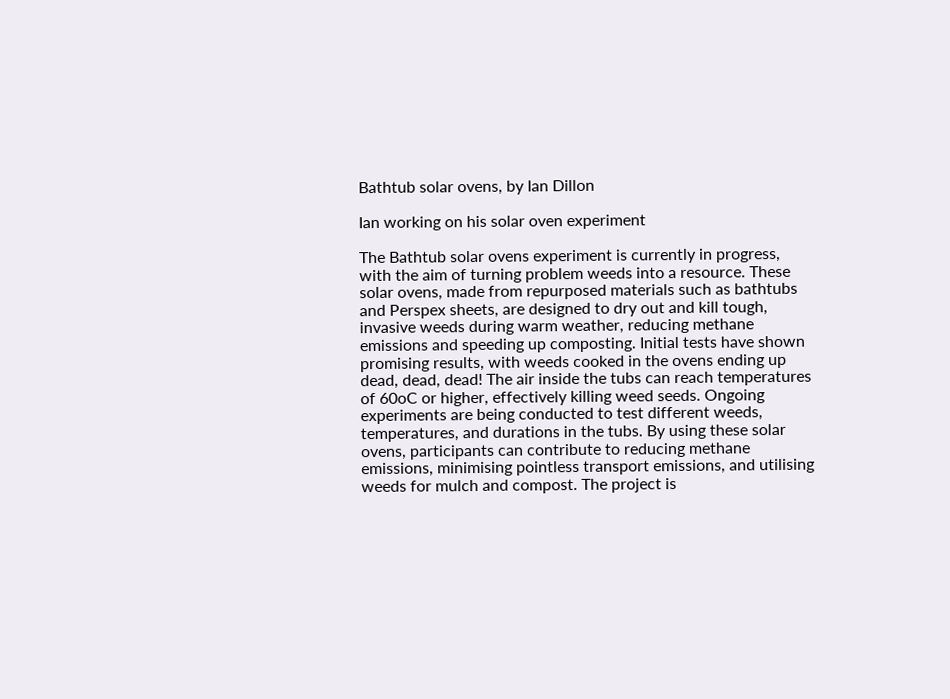Bathtub solar ovens, by Ian Dillon

Ian working on his solar oven experiment

The Bathtub solar ovens experiment is currently in progress, with the aim of turning problem weeds into a resource. These solar ovens, made from repurposed materials such as bathtubs and Perspex sheets, are designed to dry out and kill tough, invasive weeds during warm weather, reducing methane emissions and speeding up composting. Initial tests have shown promising results, with weeds cooked in the ovens ending up dead, dead, dead! The air inside the tubs can reach temperatures of 60oC or higher, effectively killing weed seeds. Ongoing experiments are being conducted to test different weeds, temperatures, and durations in the tubs. By using these solar ovens, participants can contribute to reducing methane emissions, minimising pointless transport emissions, and utilising weeds for mulch and compost. The project is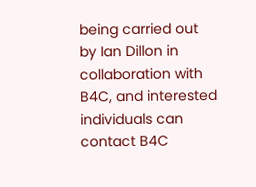being carried out by Ian Dillon in collaboration with B4C, and interested individuals can contact B4C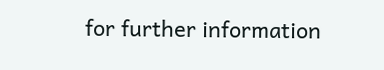for further information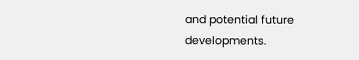and potential future developments.